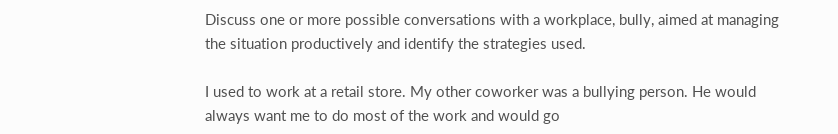Discuss one or more possible conversations with a workplace, bully, aimed at managing the situation productively and identify the strategies used.

I used to work at a retail store. My other coworker was a bullying person. He would always want me to do most of the work and would go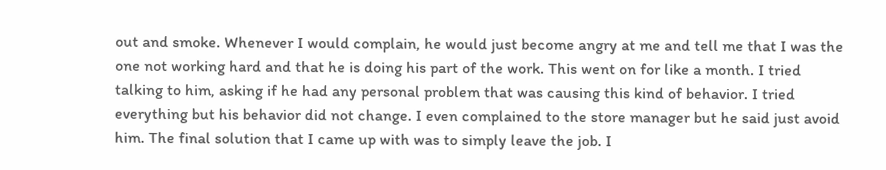out and smoke. Whenever I would complain, he would just become angry at me and tell me that I was the one not working hard and that he is doing his part of the work. This went on for like a month. I tried talking to him, asking if he had any personal problem that was causing this kind of behavior. I tried everything but his behavior did not change. I even complained to the store manager but he said just avoid him. The final solution that I came up with was to simply leave the job. I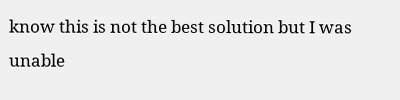know this is not the best solution but I was unable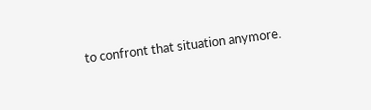to confront that situation anymore.